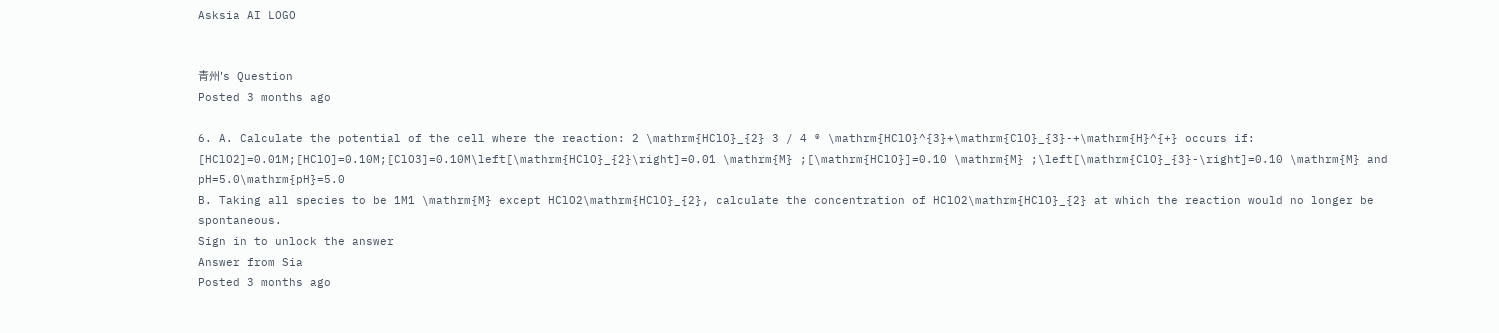Asksia AI LOGO


青州's Question
Posted 3 months ago

6. A. Calculate the potential of the cell where the reaction: 2 \mathrm{HClO}_{2} 3 / 4 ® \mathrm{HClO}^{3}+\mathrm{ClO}_{3}-+\mathrm{H}^{+} occurs if: [HClO2]=0.01M;[HClO]=0.10M;[ClO3]=0.10M\left[\mathrm{HClO}_{2}\right]=0.01 \mathrm{M} ;[\mathrm{HClO}]=0.10 \mathrm{M} ;\left[\mathrm{ClO}_{3}-\right]=0.10 \mathrm{M} and pH=5.0\mathrm{pH}=5.0
B. Taking all species to be 1M1 \mathrm{M} except HClO2\mathrm{HClO}_{2}, calculate the concentration of HClO2\mathrm{HClO}_{2} at which the reaction would no longer be spontaneous.
Sign in to unlock the answer
Answer from Sia
Posted 3 months ago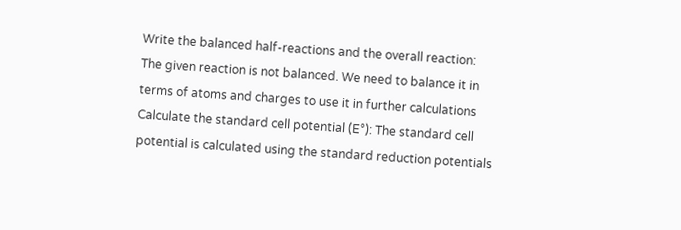Write the balanced half-reactions and the overall reaction: The given reaction is not balanced. We need to balance it in terms of atoms and charges to use it in further calculations
Calculate the standard cell potential (E°): The standard cell potential is calculated using the standard reduction potentials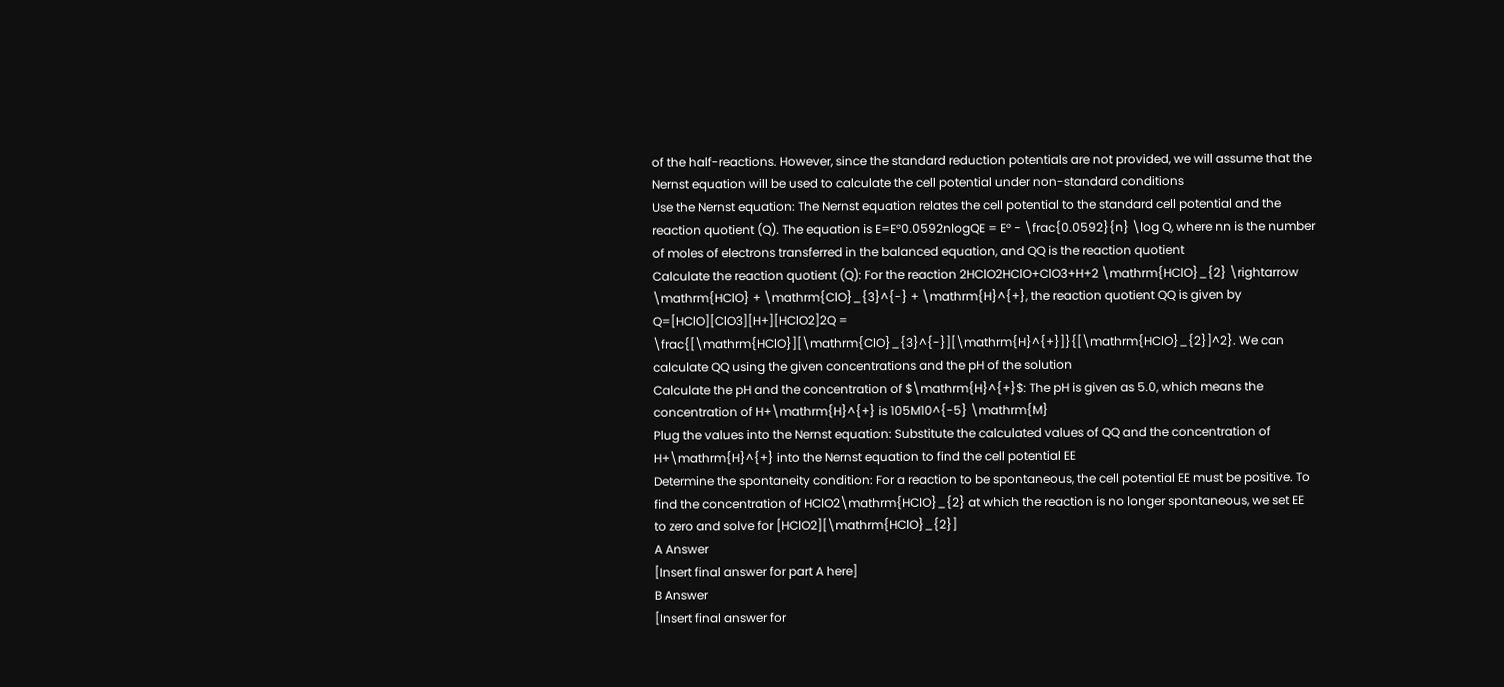of the half-reactions. However, since the standard reduction potentials are not provided, we will assume that the Nernst equation will be used to calculate the cell potential under non-standard conditions
Use the Nernst equation: The Nernst equation relates the cell potential to the standard cell potential and the reaction quotient (Q). The equation is E=E°0.0592nlogQE = E° - \frac{0.0592}{n} \log Q, where nn is the number of moles of electrons transferred in the balanced equation, and QQ is the reaction quotient
Calculate the reaction quotient (Q): For the reaction 2HClO2HClO+ClO3+H+2 \mathrm{HClO}_{2} \rightarrow \mathrm{HClO} + \mathrm{ClO}_{3}^{-} + \mathrm{H}^{+}, the reaction quotient QQ is given by Q=[HClO][ClO3][H+][HClO2]2Q = \frac{[\mathrm{HClO}][\mathrm{ClO}_{3}^{-}][\mathrm{H}^{+}]}{[\mathrm{HClO}_{2}]^2}. We can calculate QQ using the given concentrations and the pH of the solution
Calculate the pH and the concentration of $\mathrm{H}^{+}$: The pH is given as 5.0, which means the concentration of H+\mathrm{H}^{+} is 105M10^{-5} \mathrm{M}
Plug the values into the Nernst equation: Substitute the calculated values of QQ and the concentration of H+\mathrm{H}^{+} into the Nernst equation to find the cell potential EE
Determine the spontaneity condition: For a reaction to be spontaneous, the cell potential EE must be positive. To find the concentration of HClO2\mathrm{HClO}_{2} at which the reaction is no longer spontaneous, we set EE to zero and solve for [HClO2][\mathrm{HClO}_{2}]
A Answer
[Insert final answer for part A here]
B Answer
[Insert final answer for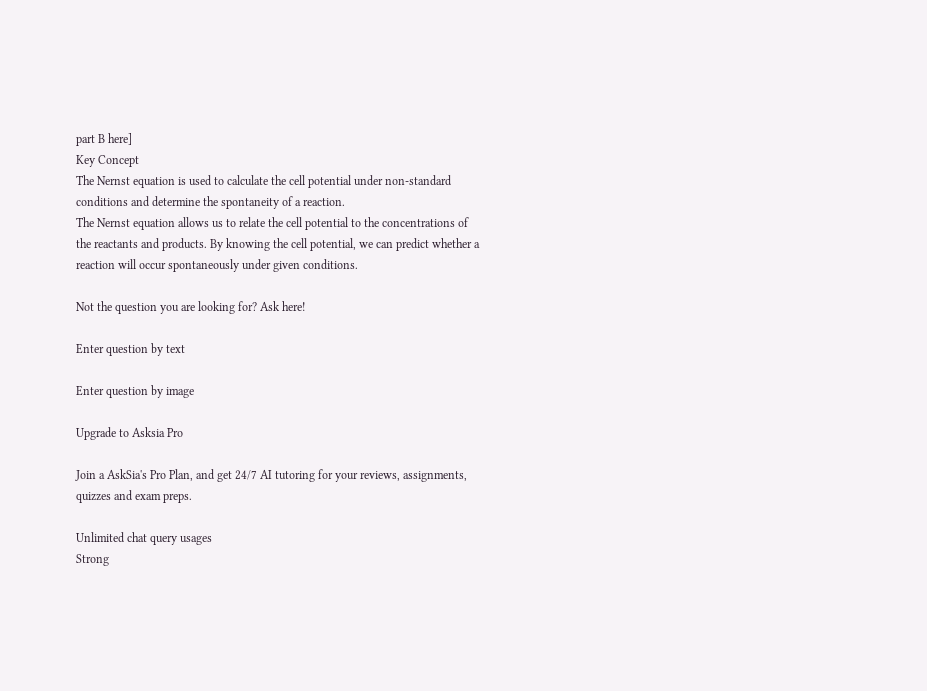part B here]
Key Concept
The Nernst equation is used to calculate the cell potential under non-standard conditions and determine the spontaneity of a reaction.
The Nernst equation allows us to relate the cell potential to the concentrations of the reactants and products. By knowing the cell potential, we can predict whether a reaction will occur spontaneously under given conditions.

Not the question you are looking for? Ask here!

Enter question by text

Enter question by image

Upgrade to Asksia Pro

Join a AskSia's Pro Plan, and get 24/7 AI tutoring for your reviews, assignments, quizzes and exam preps.

Unlimited chat query usages
Strong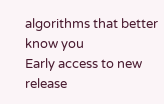algorithms that better know you
Early access to new release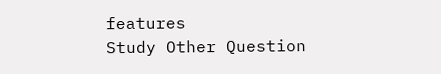features
Study Other Question